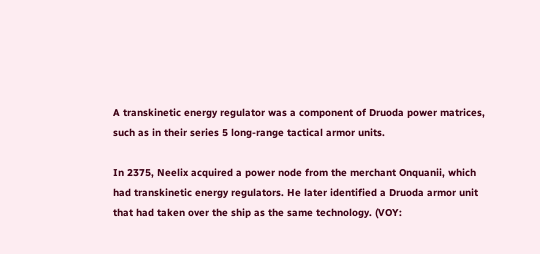A transkinetic energy regulator was a component of Druoda power matrices, such as in their series 5 long-range tactical armor units.

In 2375, Neelix acquired a power node from the merchant Onquanii, which had transkinetic energy regulators. He later identified a Druoda armor unit that had taken over the ship as the same technology. (VOY: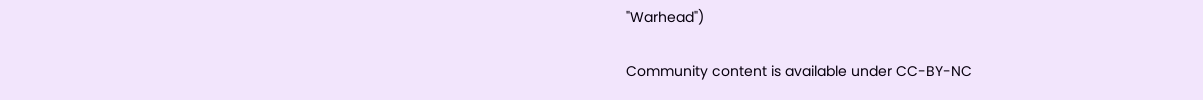"Warhead")

Community content is available under CC-BY-NC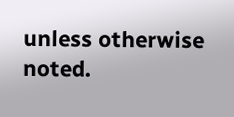unless otherwise noted.